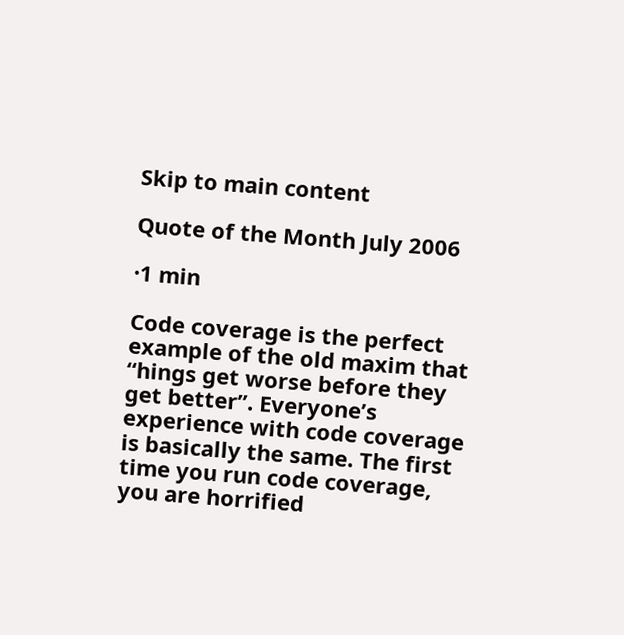Skip to main content

Quote of the Month July 2006

·1 min

Code coverage is the perfect example of the old maxim that “hings get worse before they get better”. Everyone’s experience with code coverage is basically the same. The first time you run code coverage, you are horrified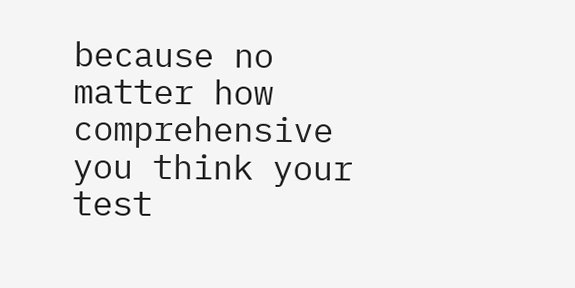because no matter how comprehensive you think your test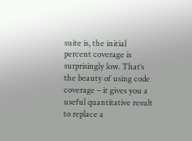suite is, the initial percent coverage is surprisingly low. That’s the beauty of using code coverage – it gives you a useful quantitative result to replace a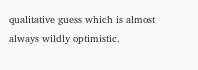qualitative guess which is almost always wildly optimistic.